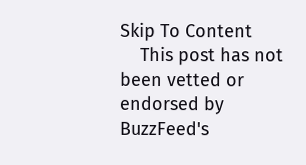Skip To Content
    This post has not been vetted or endorsed by BuzzFeed's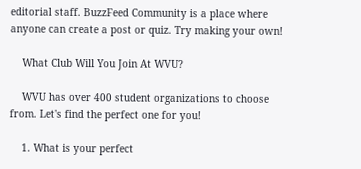editorial staff. BuzzFeed Community is a place where anyone can create a post or quiz. Try making your own!

    What Club Will You Join At WVU?

    WVU has over 400 student organizations to choose from. Let's find the perfect one for you!

    1. What is your perfect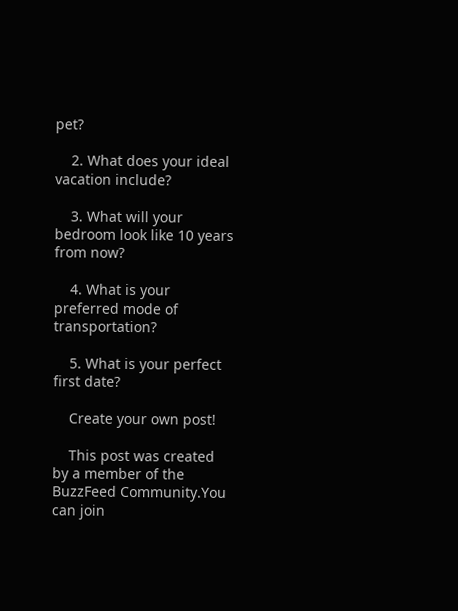pet?

    2. What does your ideal vacation include?

    3. What will your bedroom look like 10 years from now?

    4. What is your preferred mode of transportation?

    5. What is your perfect first date?

    Create your own post!

    This post was created by a member of the BuzzFeed Community.You can join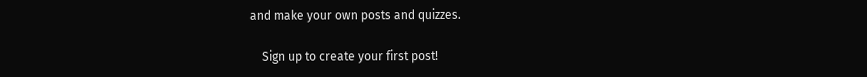and make your own posts and quizzes.

    Sign up to create your first post!